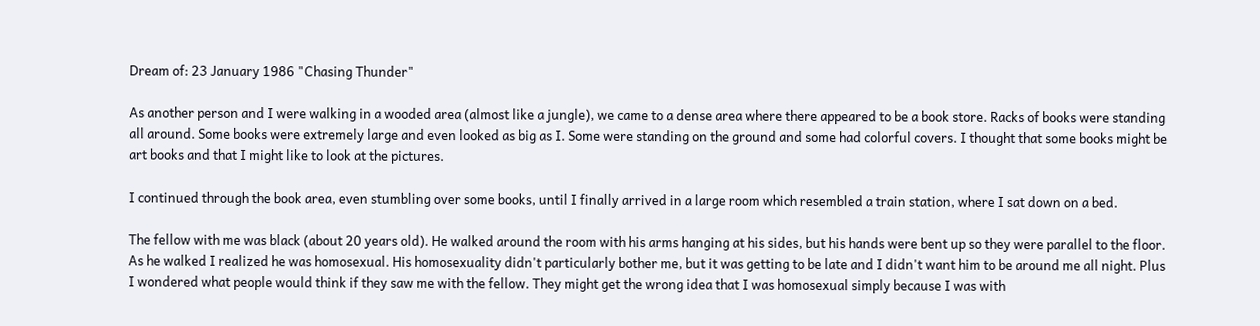Dream of: 23 January 1986 "Chasing Thunder"

As another person and I were walking in a wooded area (almost like a jungle), we came to a dense area where there appeared to be a book store. Racks of books were standing all around. Some books were extremely large and even looked as big as I. Some were standing on the ground and some had colorful covers. I thought that some books might be art books and that I might like to look at the pictures.

I continued through the book area, even stumbling over some books, until I finally arrived in a large room which resembled a train station, where I sat down on a bed.

The fellow with me was black (about 20 years old). He walked around the room with his arms hanging at his sides, but his hands were bent up so they were parallel to the floor. As he walked I realized he was homosexual. His homosexuality didn't particularly bother me, but it was getting to be late and I didn't want him to be around me all night. Plus I wondered what people would think if they saw me with the fellow. They might get the wrong idea that I was homosexual simply because I was with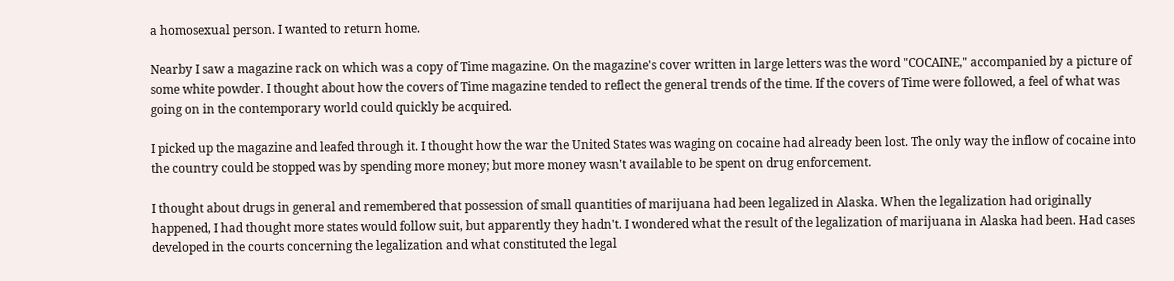a homosexual person. I wanted to return home.

Nearby I saw a magazine rack on which was a copy of Time magazine. On the magazine's cover written in large letters was the word "COCAINE," accompanied by a picture of some white powder. I thought about how the covers of Time magazine tended to reflect the general trends of the time. If the covers of Time were followed, a feel of what was going on in the contemporary world could quickly be acquired.

I picked up the magazine and leafed through it. I thought how the war the United States was waging on cocaine had already been lost. The only way the inflow of cocaine into the country could be stopped was by spending more money; but more money wasn't available to be spent on drug enforcement.

I thought about drugs in general and remembered that possession of small quantities of marijuana had been legalized in Alaska. When the legalization had originally happened, I had thought more states would follow suit, but apparently they hadn't. I wondered what the result of the legalization of marijuana in Alaska had been. Had cases developed in the courts concerning the legalization and what constituted the legal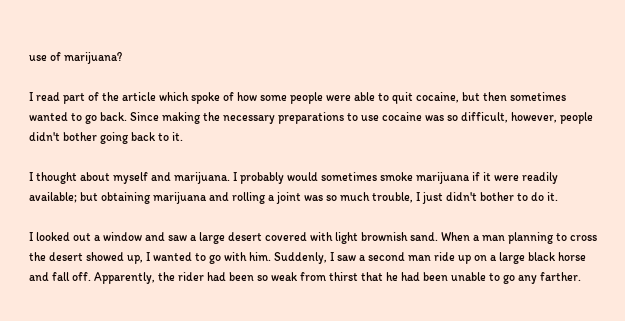use of marijuana?

I read part of the article which spoke of how some people were able to quit cocaine, but then sometimes wanted to go back. Since making the necessary preparations to use cocaine was so difficult, however, people didn't bother going back to it.

I thought about myself and marijuana. I probably would sometimes smoke marijuana if it were readily available; but obtaining marijuana and rolling a joint was so much trouble, I just didn't bother to do it.

I looked out a window and saw a large desert covered with light brownish sand. When a man planning to cross the desert showed up, I wanted to go with him. Suddenly, I saw a second man ride up on a large black horse and fall off. Apparently, the rider had been so weak from thirst that he had been unable to go any farther.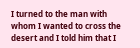I turned to the man with whom I wanted to cross the desert and I told him that I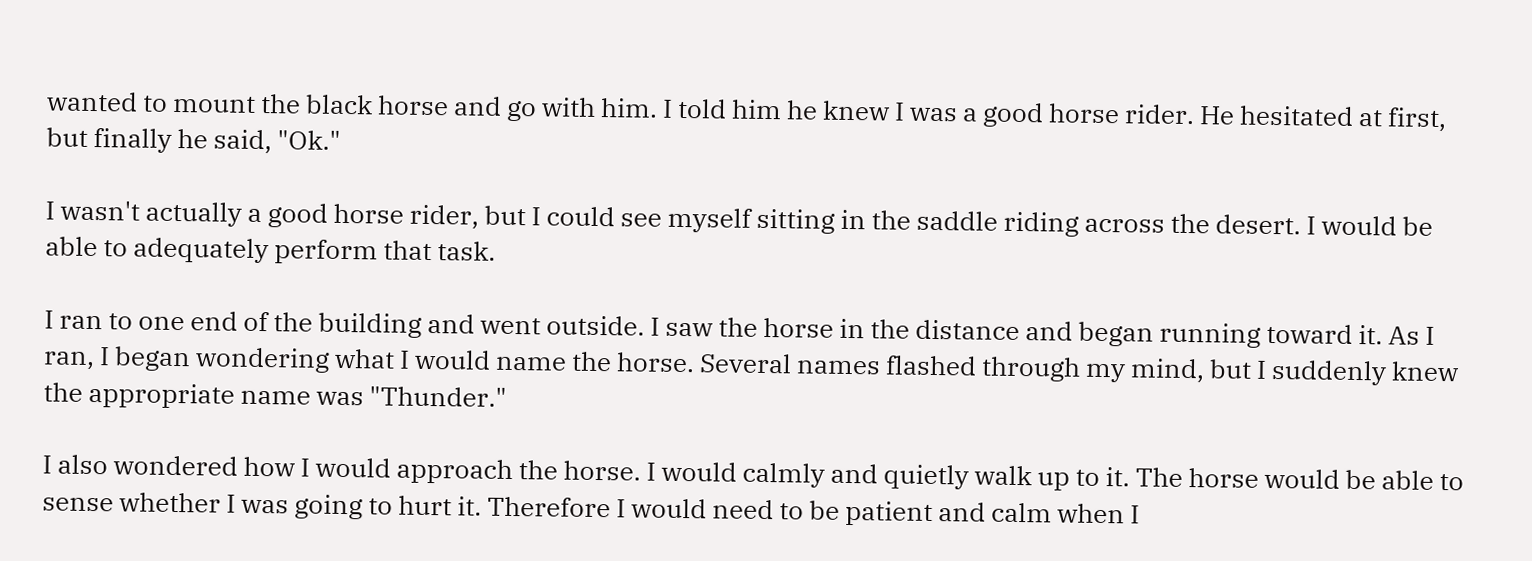wanted to mount the black horse and go with him. I told him he knew I was a good horse rider. He hesitated at first, but finally he said, "Ok."

I wasn't actually a good horse rider, but I could see myself sitting in the saddle riding across the desert. I would be able to adequately perform that task.

I ran to one end of the building and went outside. I saw the horse in the distance and began running toward it. As I ran, I began wondering what I would name the horse. Several names flashed through my mind, but I suddenly knew the appropriate name was "Thunder."

I also wondered how I would approach the horse. I would calmly and quietly walk up to it. The horse would be able to sense whether I was going to hurt it. Therefore I would need to be patient and calm when I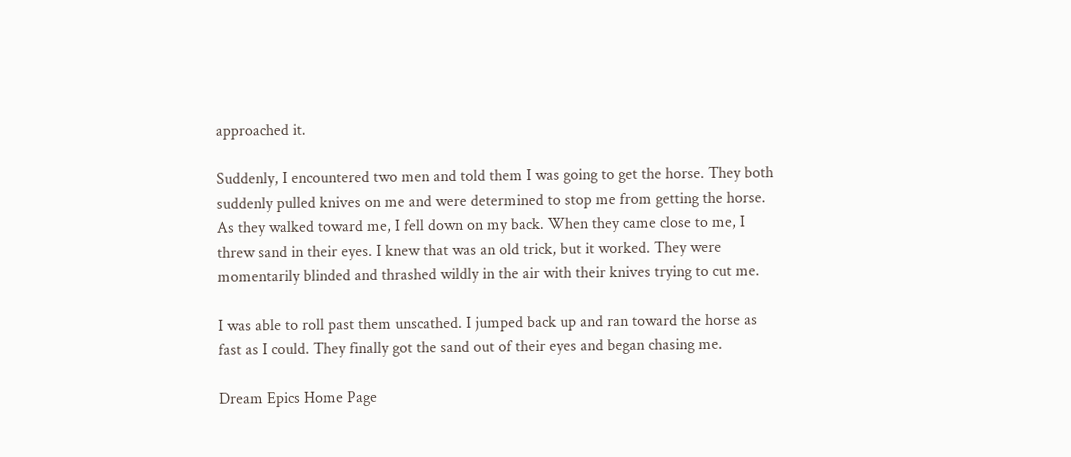approached it.

Suddenly, I encountered two men and told them I was going to get the horse. They both suddenly pulled knives on me and were determined to stop me from getting the horse. As they walked toward me, I fell down on my back. When they came close to me, I threw sand in their eyes. I knew that was an old trick, but it worked. They were momentarily blinded and thrashed wildly in the air with their knives trying to cut me.

I was able to roll past them unscathed. I jumped back up and ran toward the horse as fast as I could. They finally got the sand out of their eyes and began chasing me.

Dream Epics Home Page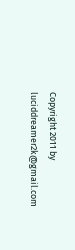Copyright 2011 by luciddreamer2k@gmail.com